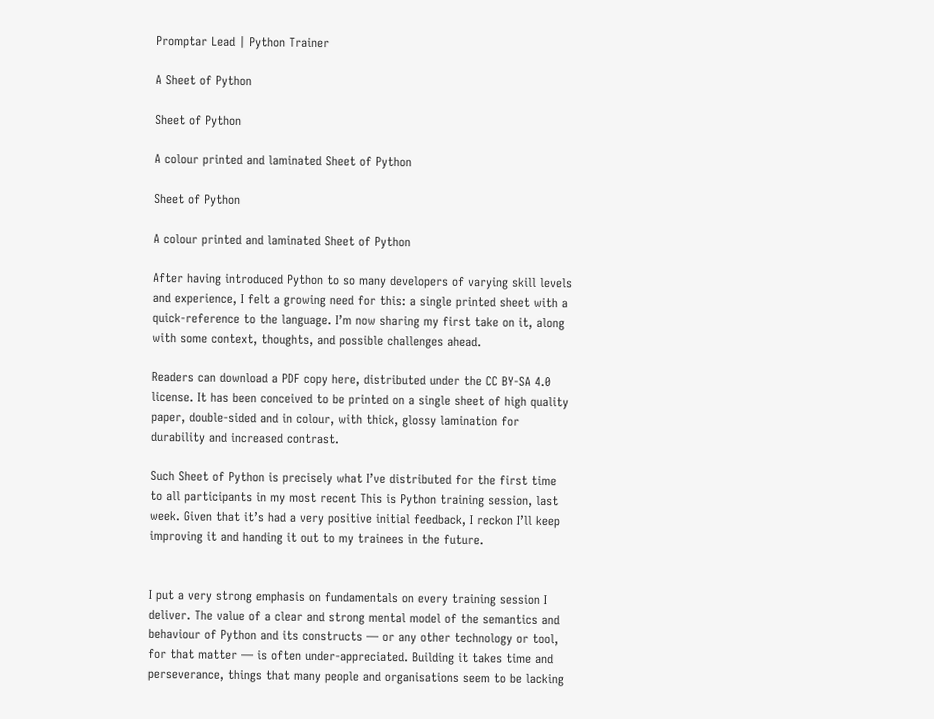Promptar Lead | Python Trainer

A Sheet of Python

Sheet of Python

A colour printed and laminated Sheet of Python

Sheet of Python

A colour printed and laminated Sheet of Python

After having introduced Python to so many developers of varying skill levels and experience, I felt a growing need for this: a single printed sheet with a quick-reference to the language. I’m now sharing my first take on it, along with some context, thoughts, and possible challenges ahead.

Readers can download a PDF copy here, distributed under the CC BY-SA 4.0 license. It has been conceived to be printed on a single sheet of high quality paper, double-sided and in colour, with thick, glossy lamination for durability and increased contrast.

Such Sheet of Python is precisely what I’ve distributed for the first time to all participants in my most recent This is Python training session, last week. Given that it’s had a very positive initial feedback, I reckon I’ll keep improving it and handing it out to my trainees in the future.


I put a very strong emphasis on fundamentals on every training session I deliver. The value of a clear and strong mental model of the semantics and behaviour of Python and its constructs — or any other technology or tool, for that matter — is often under-appreciated. Building it takes time and perseverance, things that many people and organisations seem to be lacking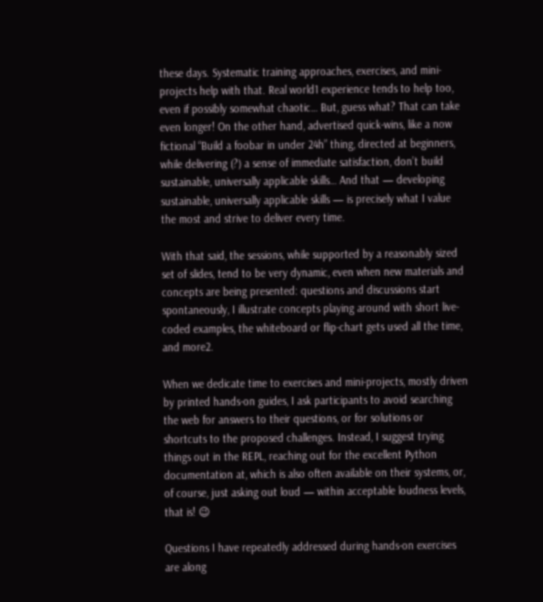these days. Systematic training approaches, exercises, and mini-projects help with that. Real world1 experience tends to help too, even if possibly somewhat chaotic… But, guess what? That can take even longer! On the other hand, advertised quick-wins, like a now fictional “Build a foobar in under 24h” thing, directed at beginners, while delivering (?) a sense of immediate satisfaction, don’t build sustainable, universally applicable skills… And that — developing sustainable, universally applicable skills — is precisely what I value the most and strive to deliver every time.

With that said, the sessions, while supported by a reasonably sized set of slides, tend to be very dynamic, even when new materials and concepts are being presented: questions and discussions start spontaneously, I illustrate concepts playing around with short live-coded examples, the whiteboard or flip-chart gets used all the time, and more2.

When we dedicate time to exercises and mini-projects, mostly driven by printed hands-on guides, I ask participants to avoid searching the web for answers to their questions, or for solutions or shortcuts to the proposed challenges. Instead, I suggest trying things out in the REPL, reaching out for the excellent Python documentation at, which is also often available on their systems, or, of course, just asking out loud — within acceptable loudness levels, that is! 😉

Questions I have repeatedly addressed during hands-on exercises are along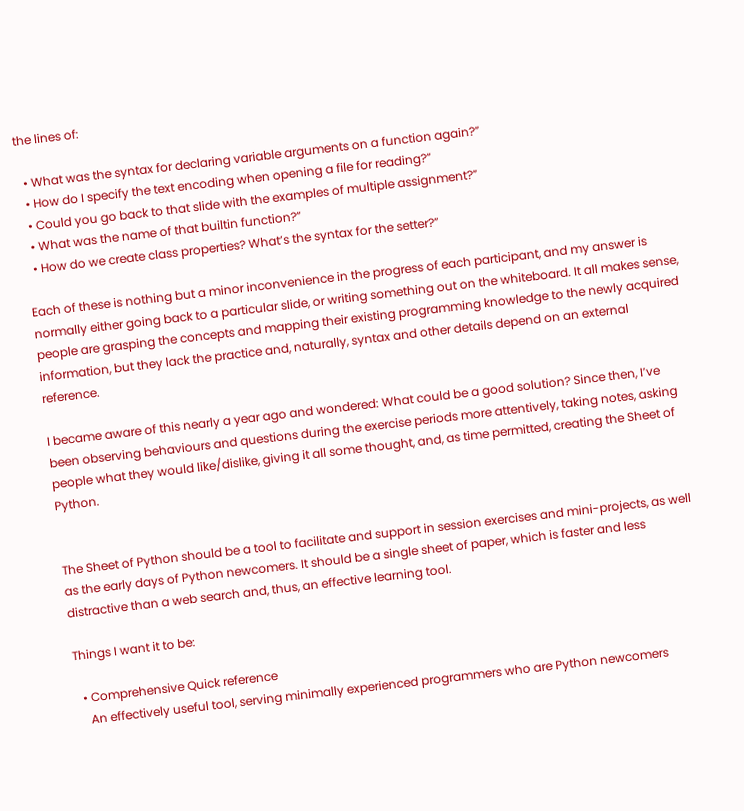the lines of:

  • What was the syntax for declaring variable arguments on a function again?”
  • How do I specify the text encoding when opening a file for reading?”
  • Could you go back to that slide with the examples of multiple assignment?”
  • What was the name of that builtin function?”
  • How do we create class properties? What’s the syntax for the setter?”

Each of these is nothing but a minor inconvenience in the progress of each participant, and my answer is normally either going back to a particular slide, or writing something out on the whiteboard. It all makes sense, people are grasping the concepts and mapping their existing programming knowledge to the newly acquired information, but they lack the practice and, naturally, syntax and other details depend on an external reference.

I became aware of this nearly a year ago and wondered: What could be a good solution? Since then, I’ve been observing behaviours and questions during the exercise periods more attentively, taking notes, asking people what they would like/dislike, giving it all some thought, and, as time permitted, creating the Sheet of Python.


The Sheet of Python should be a tool to facilitate and support in session exercises and mini-projects, as well as the early days of Python newcomers. It should be a single sheet of paper, which is faster and less distractive than a web search and, thus, an effective learning tool.

Things I want it to be:

  • Comprehensive Quick reference
    An effectively useful tool, serving minimally experienced programmers who are Python newcomers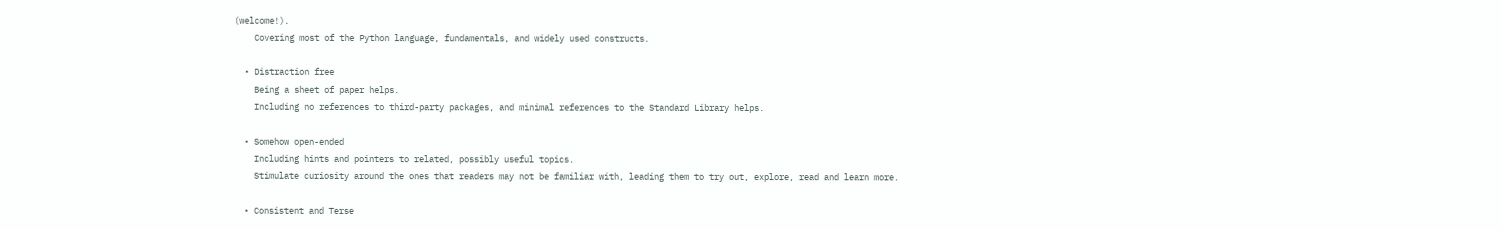(welcome!).
    Covering most of the Python language, fundamentals, and widely used constructs.

  • Distraction free
    Being a sheet of paper helps.
    Including no references to third-party packages, and minimal references to the Standard Library helps.

  • Somehow open-ended
    Including hints and pointers to related, possibly useful topics.
    Stimulate curiosity around the ones that readers may not be familiar with, leading them to try out, explore, read and learn more.

  • Consistent and Terse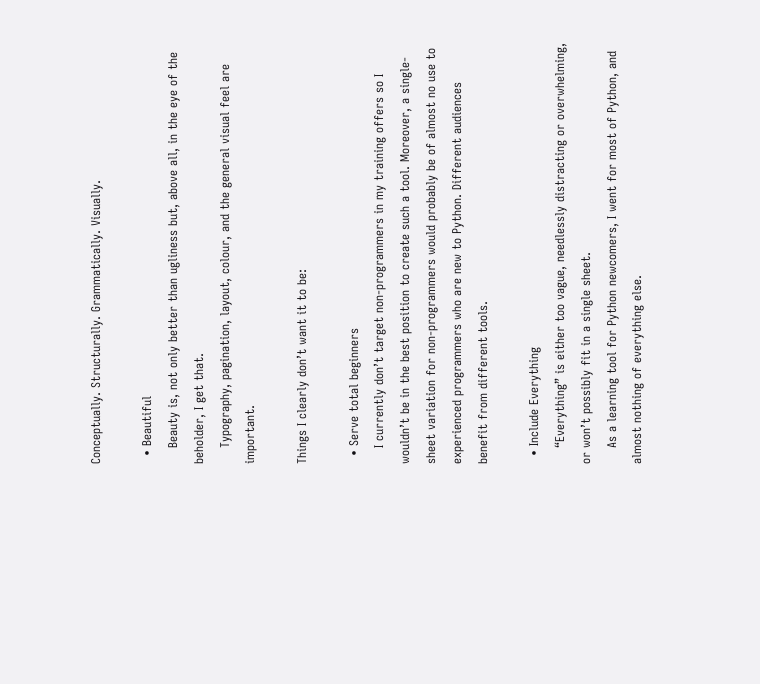Conceptually. Structurally. Grammatically. Visually.

  • Beautiful
    Beauty is, not only better than ugliness but, above all, in the eye of the beholder, I get that.
    Typography, pagination, layout, colour, and the general visual feel are important.

Things I clearly don’t want it to be:

  • Serve total beginners
    I currently don’t target non-programmers in my training offers so I wouldn’t be in the best position to create such a tool. Moreover, a single-sheet variation for non-programmers would probably be of almost no use to experienced programmers who are new to Python. Different audiences benefit from different tools.

  • Include Everything
    “Everything” is either too vague, needlessly distracting or overwhelming, or won’t possibly fit in a single sheet.
    As a learning tool for Python newcomers, I went for most of Python, and almost nothing of everything else.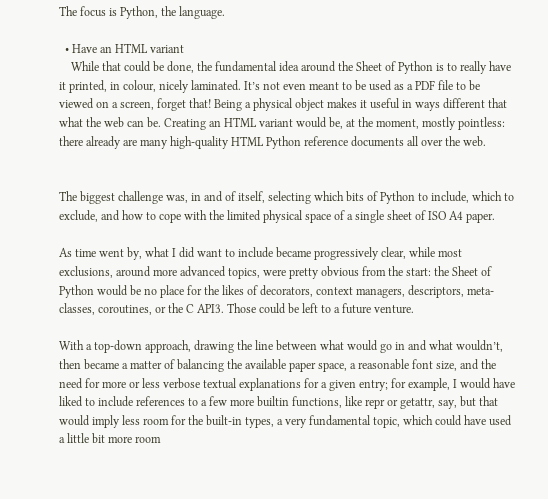The focus is Python, the language.

  • Have an HTML variant
    While that could be done, the fundamental idea around the Sheet of Python is to really have it printed, in colour, nicely laminated. It’s not even meant to be used as a PDF file to be viewed on a screen, forget that! Being a physical object makes it useful in ways different that what the web can be. Creating an HTML variant would be, at the moment, mostly pointless: there already are many high-quality HTML Python reference documents all over the web.


The biggest challenge was, in and of itself, selecting which bits of Python to include, which to exclude, and how to cope with the limited physical space of a single sheet of ISO A4 paper.

As time went by, what I did want to include became progressively clear, while most exclusions, around more advanced topics, were pretty obvious from the start: the Sheet of Python would be no place for the likes of decorators, context managers, descriptors, meta-classes, coroutines, or the C API3. Those could be left to a future venture.

With a top-down approach, drawing the line between what would go in and what wouldn’t, then became a matter of balancing the available paper space, a reasonable font size, and the need for more or less verbose textual explanations for a given entry; for example, I would have liked to include references to a few more builtin functions, like repr or getattr, say, but that would imply less room for the built-in types, a very fundamental topic, which could have used a little bit more room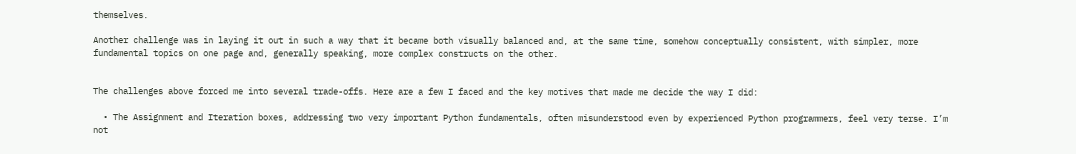themselves.

Another challenge was in laying it out in such a way that it became both visually balanced and, at the same time, somehow conceptually consistent, with simpler, more fundamental topics on one page and, generally speaking, more complex constructs on the other.


The challenges above forced me into several trade-offs. Here are a few I faced and the key motives that made me decide the way I did:

  • The Assignment and Iteration boxes, addressing two very important Python fundamentals, often misunderstood even by experienced Python programmers, feel very terse. I’m not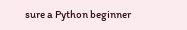sure a Python beginner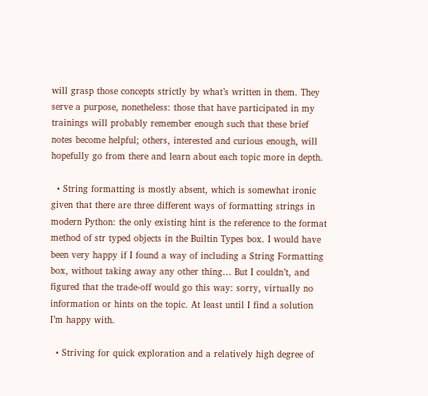will grasp those concepts strictly by what’s written in them. They serve a purpose, nonetheless: those that have participated in my trainings will probably remember enough such that these brief notes become helpful; others, interested and curious enough, will hopefully go from there and learn about each topic more in depth.

  • String formatting is mostly absent, which is somewhat ironic given that there are three different ways of formatting strings in modern Python: the only existing hint is the reference to the format method of str typed objects in the Builtin Types box. I would have been very happy if I found a way of including a String Formatting box, without taking away any other thing… But I couldn’t, and figured that the trade-off would go this way: sorry, virtually no information or hints on the topic. At least until I find a solution I’m happy with.

  • Striving for quick exploration and a relatively high degree of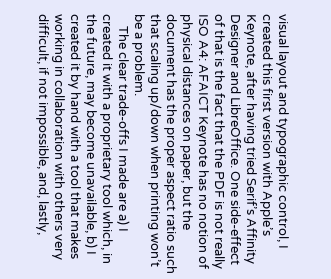visual layout and typographic control, I created this first version with Apple’s Keynote, after having tried Serif’s Affinity Designer and LibreOffice. One side-effect of that is the fact that the PDF is not really ISO A4: AFAICT Keynote has no notion of physical distances on paper, but the document has the proper aspect ratio such that scaling up/down when printing won’t be a problem.
    The clear trade-offs I made are a) I created it with a proprietary tool which, in the future, may become unavailable, b) I created it by hand with a tool that makes working in collaboration with others very difficult, if not impossible, and, lastly,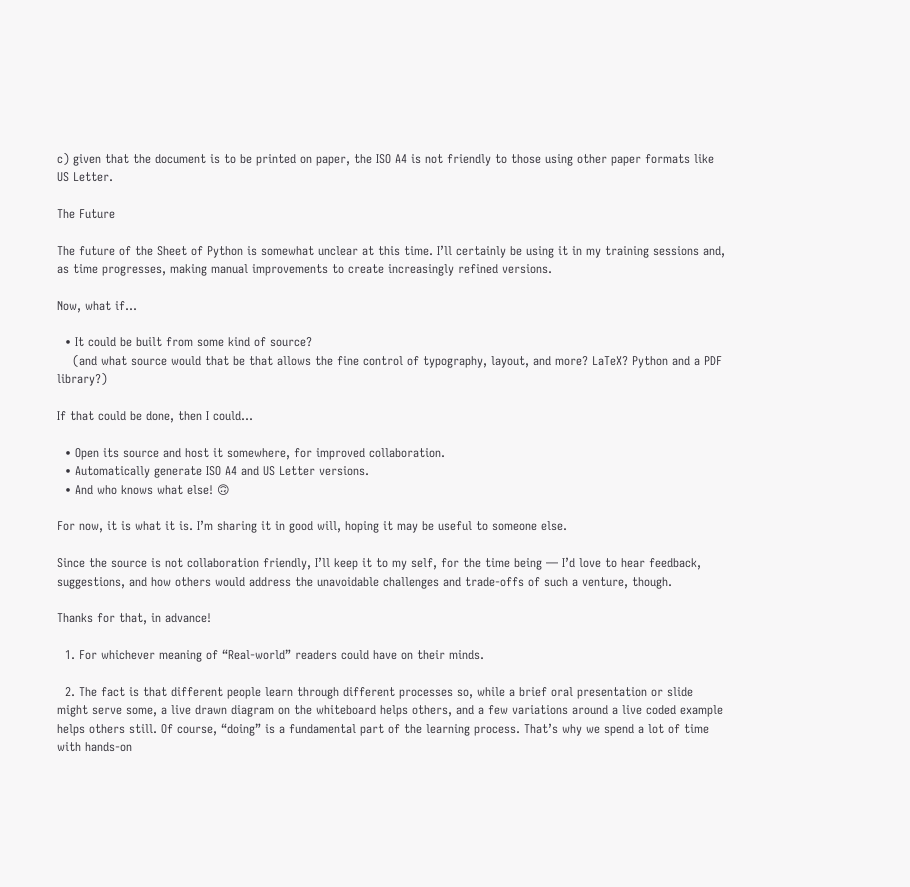c) given that the document is to be printed on paper, the ISO A4 is not friendly to those using other paper formats like US Letter.

The Future

The future of the Sheet of Python is somewhat unclear at this time. I’ll certainly be using it in my training sessions and, as time progresses, making manual improvements to create increasingly refined versions.

Now, what if…

  • It could be built from some kind of source?
    (and what source would that be that allows the fine control of typography, layout, and more? LaTeX? Python and a PDF library?)

If that could be done, then I could…

  • Open its source and host it somewhere, for improved collaboration.
  • Automatically generate ISO A4 and US Letter versions.
  • And who knows what else! 🙃

For now, it is what it is. I’m sharing it in good will, hoping it may be useful to someone else.

Since the source is not collaboration friendly, I’ll keep it to my self, for the time being — I’d love to hear feedback, suggestions, and how others would address the unavoidable challenges and trade-offs of such a venture, though.

Thanks for that, in advance!

  1. For whichever meaning of “Real-world” readers could have on their minds.

  2. The fact is that different people learn through different processes so, while a brief oral presentation or slide might serve some, a live drawn diagram on the whiteboard helps others, and a few variations around a live coded example helps others still. Of course, “doing” is a fundamental part of the learning process. That’s why we spend a lot of time with hands-on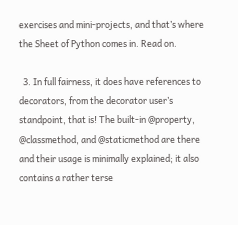exercises and mini-projects, and that’s where the Sheet of Python comes in. Read on.

  3. In full fairness, it does have references to decorators, from the decorator user’s standpoint, that is! The built-in @property, @classmethod, and @staticmethod are there and their usage is minimally explained; it also contains a rather terse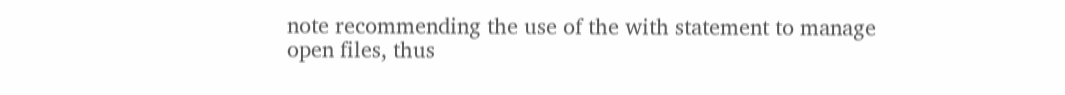note recommending the use of the with statement to manage open files, thus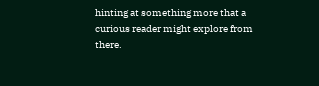hinting at something more that a curious reader might explore from there.